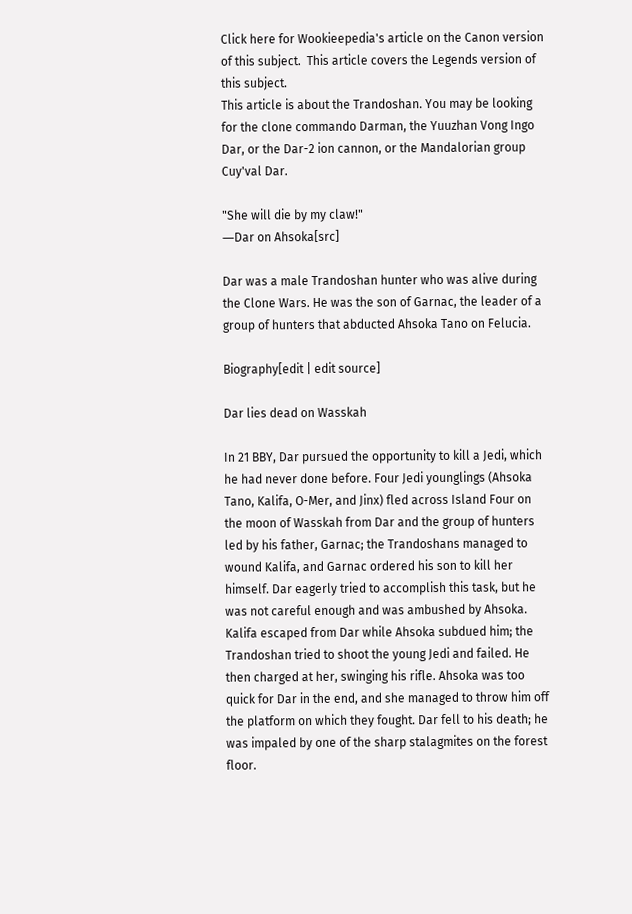Click here for Wookieepedia's article on the Canon version of this subject.  This article covers the Legends version of this subject.
This article is about the Trandoshan. You may be looking for the clone commando Darman, the Yuuzhan Vong Ingo Dar, or the Dar-2 ion cannon, or the Mandalorian group Cuy'val Dar.

"She will die by my claw!"
―Dar on Ahsoka[src]

Dar was a male Trandoshan hunter who was alive during the Clone Wars. He was the son of Garnac, the leader of a group of hunters that abducted Ahsoka Tano on Felucia.

Biography[edit | edit source]

Dar lies dead on Wasskah

In 21 BBY, Dar pursued the opportunity to kill a Jedi, which he had never done before. Four Jedi younglings (Ahsoka Tano, Kalifa, O-Mer, and Jinx) fled across Island Four on the moon of Wasskah from Dar and the group of hunters led by his father, Garnac; the Trandoshans managed to wound Kalifa, and Garnac ordered his son to kill her himself. Dar eagerly tried to accomplish this task, but he was not careful enough and was ambushed by Ahsoka. Kalifa escaped from Dar while Ahsoka subdued him; the Trandoshan tried to shoot the young Jedi and failed. He then charged at her, swinging his rifle. Ahsoka was too quick for Dar in the end, and she managed to throw him off the platform on which they fought. Dar fell to his death; he was impaled by one of the sharp stalagmites on the forest floor.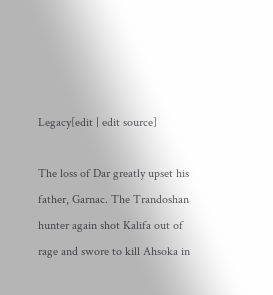Legacy[edit | edit source]

The loss of Dar greatly upset his father, Garnac. The Trandoshan hunter again shot Kalifa out of rage and swore to kill Ahsoka in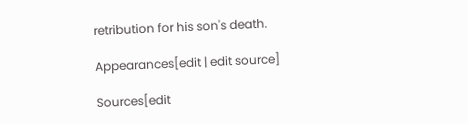retribution for his son's death.

Appearances[edit | edit source]

Sources[edit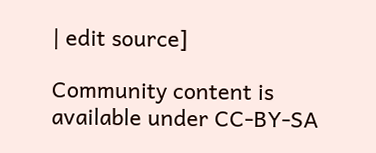| edit source]

Community content is available under CC-BY-SA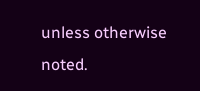unless otherwise noted.